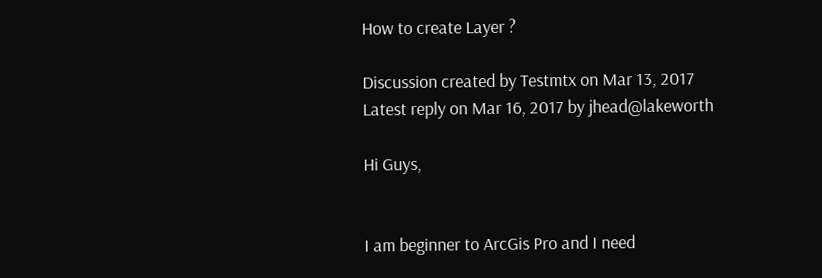How to create Layer ?

Discussion created by Testmtx on Mar 13, 2017
Latest reply on Mar 16, 2017 by jhead@lakeworth

Hi Guys,


I am beginner to ArcGis Pro and I need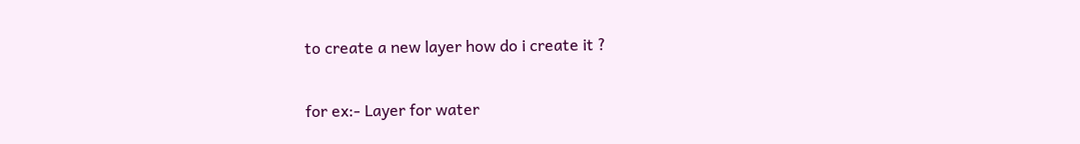to create a new layer how do i create it ?

for ex:- Layer for water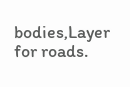bodies,Layer for roads.